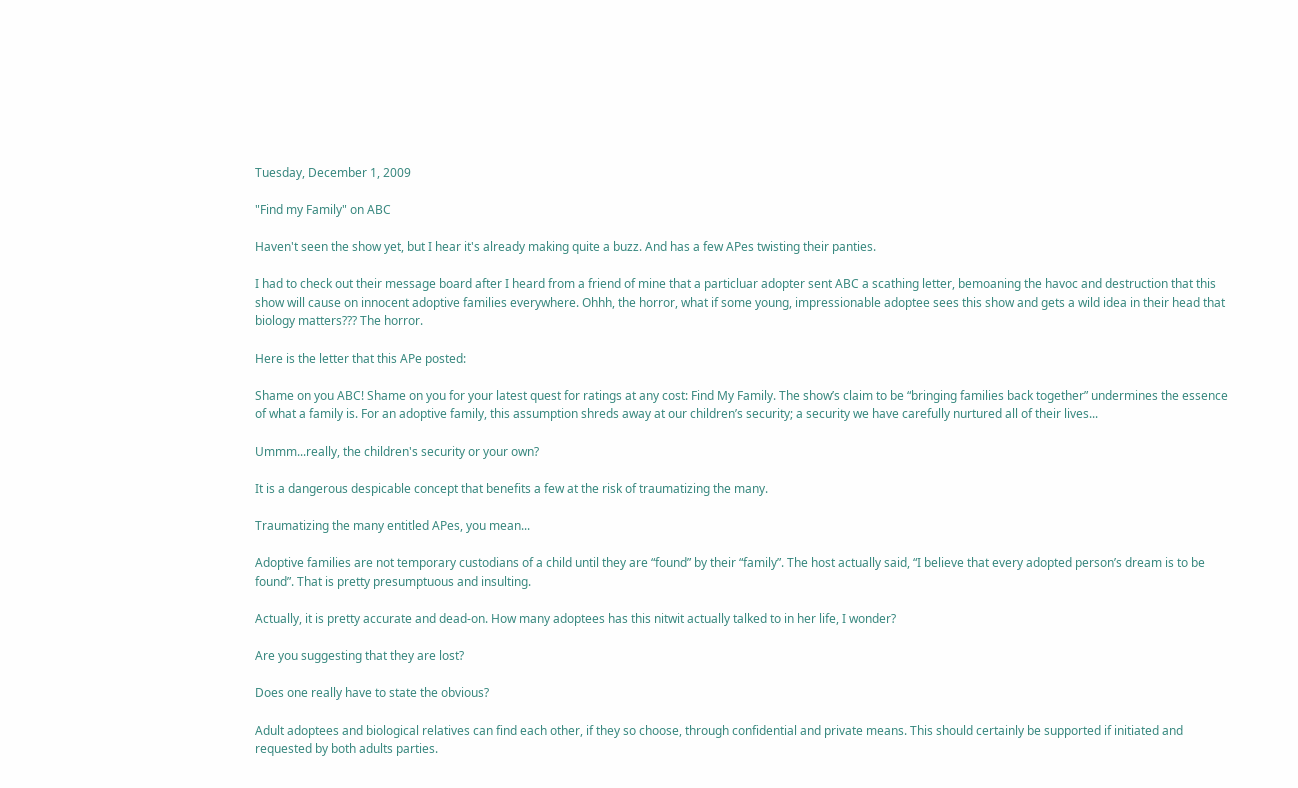Tuesday, December 1, 2009

"Find my Family" on ABC

Haven't seen the show yet, but I hear it's already making quite a buzz. And has a few APes twisting their panties.

I had to check out their message board after I heard from a friend of mine that a particluar adopter sent ABC a scathing letter, bemoaning the havoc and destruction that this show will cause on innocent adoptive families everywhere. Ohhh, the horror, what if some young, impressionable adoptee sees this show and gets a wild idea in their head that biology matters??? The horror.

Here is the letter that this APe posted:

Shame on you ABC! Shame on you for your latest quest for ratings at any cost: Find My Family. The show’s claim to be “bringing families back together” undermines the essence of what a family is. For an adoptive family, this assumption shreds away at our children’s security; a security we have carefully nurtured all of their lives...

Ummm...really, the children's security or your own?

It is a dangerous despicable concept that benefits a few at the risk of traumatizing the many.

Traumatizing the many entitled APes, you mean...

Adoptive families are not temporary custodians of a child until they are “found” by their “family”. The host actually said, “I believe that every adopted person’s dream is to be found”. That is pretty presumptuous and insulting.

Actually, it is pretty accurate and dead-on. How many adoptees has this nitwit actually talked to in her life, I wonder?

Are you suggesting that they are lost?

Does one really have to state the obvious?

Adult adoptees and biological relatives can find each other, if they so choose, through confidential and private means. This should certainly be supported if initiated and requested by both adults parties.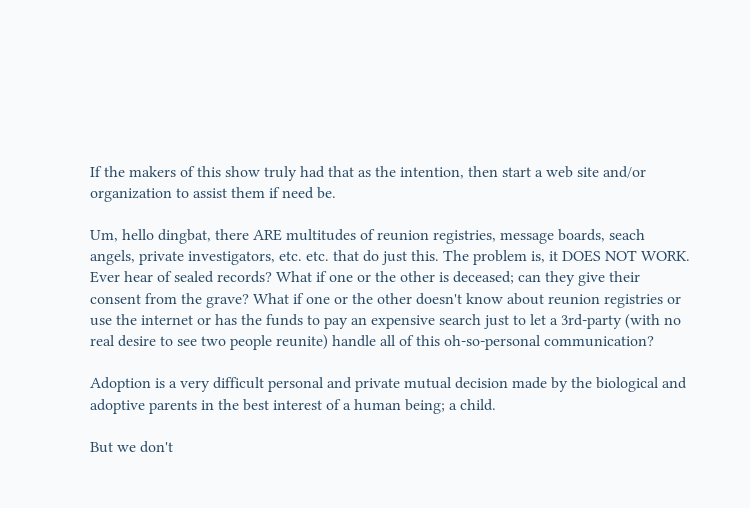If the makers of this show truly had that as the intention, then start a web site and/or organization to assist them if need be.

Um, hello dingbat, there ARE multitudes of reunion registries, message boards, seach angels, private investigators, etc. etc. that do just this. The problem is, it DOES NOT WORK. Ever hear of sealed records? What if one or the other is deceased; can they give their consent from the grave? What if one or the other doesn't know about reunion registries or use the internet or has the funds to pay an expensive search just to let a 3rd-party (with no real desire to see two people reunite) handle all of this oh-so-personal communication?

Adoption is a very difficult personal and private mutual decision made by the biological and adoptive parents in the best interest of a human being; a child.

But we don't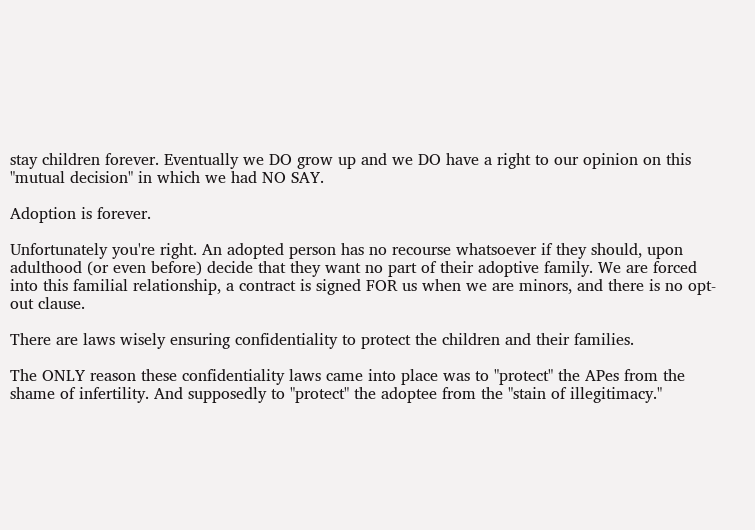stay children forever. Eventually we DO grow up and we DO have a right to our opinion on this "mutual decision" in which we had NO SAY.

Adoption is forever.

Unfortunately you're right. An adopted person has no recourse whatsoever if they should, upon adulthood (or even before) decide that they want no part of their adoptive family. We are forced into this familial relationship, a contract is signed FOR us when we are minors, and there is no opt-out clause.

There are laws wisely ensuring confidentiality to protect the children and their families.

The ONLY reason these confidentiality laws came into place was to "protect" the APes from the shame of infertility. And supposedly to "protect" the adoptee from the "stain of illegitimacy."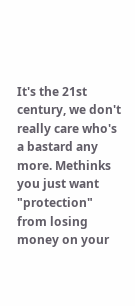It's the 21st century, we don't really care who's a bastard any more. Methinks you just want "protection" from losing money on your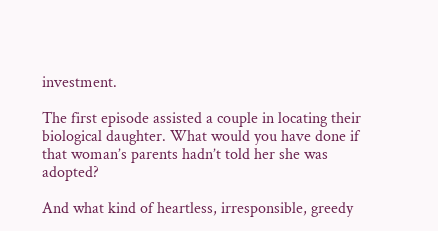investment.

The first episode assisted a couple in locating their biological daughter. What would you have done if that woman’s parents hadn’t told her she was adopted?

And what kind of heartless, irresponsible, greedy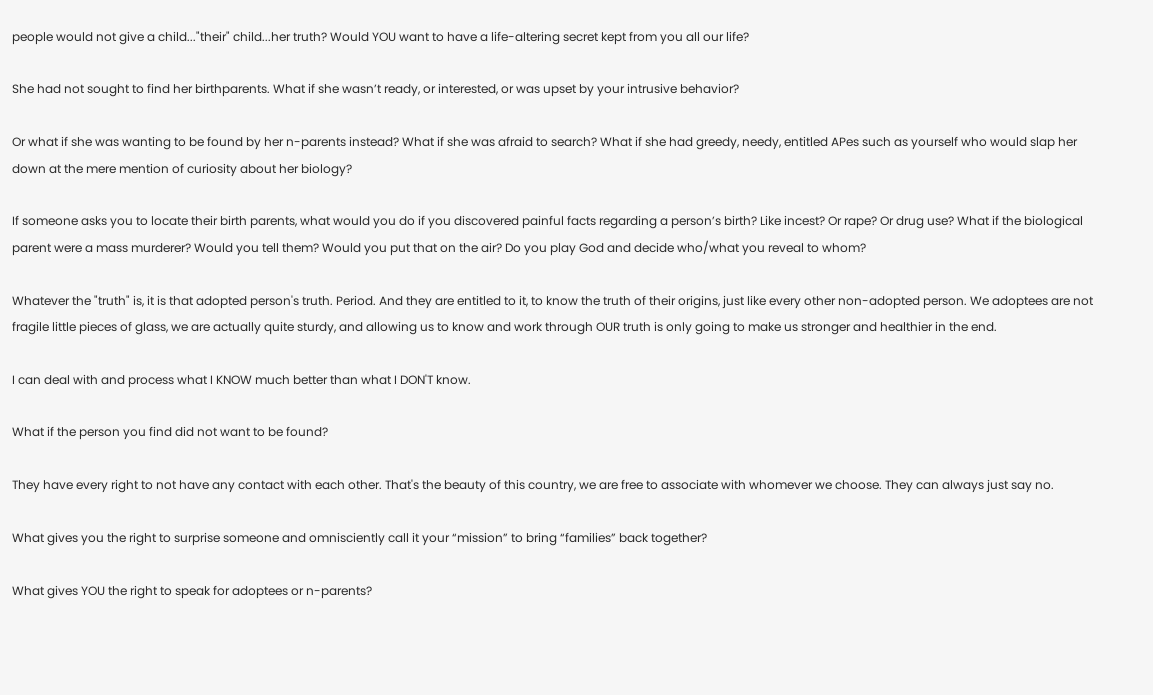people would not give a child..."their" child...her truth? Would YOU want to have a life-altering secret kept from you all our life?

She had not sought to find her birthparents. What if she wasn’t ready, or interested, or was upset by your intrusive behavior?

Or what if she was wanting to be found by her n-parents instead? What if she was afraid to search? What if she had greedy, needy, entitled APes such as yourself who would slap her down at the mere mention of curiosity about her biology?

If someone asks you to locate their birth parents, what would you do if you discovered painful facts regarding a person’s birth? Like incest? Or rape? Or drug use? What if the biological parent were a mass murderer? Would you tell them? Would you put that on the air? Do you play God and decide who/what you reveal to whom?

Whatever the "truth" is, it is that adopted person's truth. Period. And they are entitled to it, to know the truth of their origins, just like every other non-adopted person. We adoptees are not fragile little pieces of glass, we are actually quite sturdy, and allowing us to know and work through OUR truth is only going to make us stronger and healthier in the end.

I can deal with and process what I KNOW much better than what I DON'T know.

What if the person you find did not want to be found?

They have every right to not have any contact with each other. That's the beauty of this country, we are free to associate with whomever we choose. They can always just say no.

What gives you the right to surprise someone and omnisciently call it your “mission” to bring “families” back together?

What gives YOU the right to speak for adoptees or n-parents?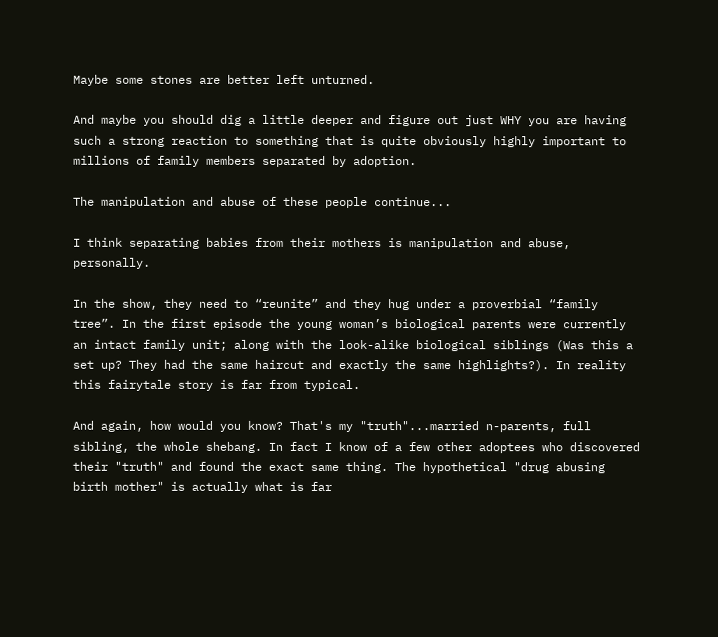Maybe some stones are better left unturned.

And maybe you should dig a little deeper and figure out just WHY you are having such a strong reaction to something that is quite obviously highly important to millions of family members separated by adoption.

The manipulation and abuse of these people continue...

I think separating babies from their mothers is manipulation and abuse, personally.

In the show, they need to “reunite” and they hug under a proverbial “family tree”. In the first episode the young woman’s biological parents were currently an intact family unit; along with the look-alike biological siblings (Was this a set up? They had the same haircut and exactly the same highlights?). In reality this fairytale story is far from typical.

And again, how would you know? That's my "truth"...married n-parents, full sibling, the whole shebang. In fact I know of a few other adoptees who discovered their "truth" and found the exact same thing. The hypothetical "drug abusing birth mother" is actually what is far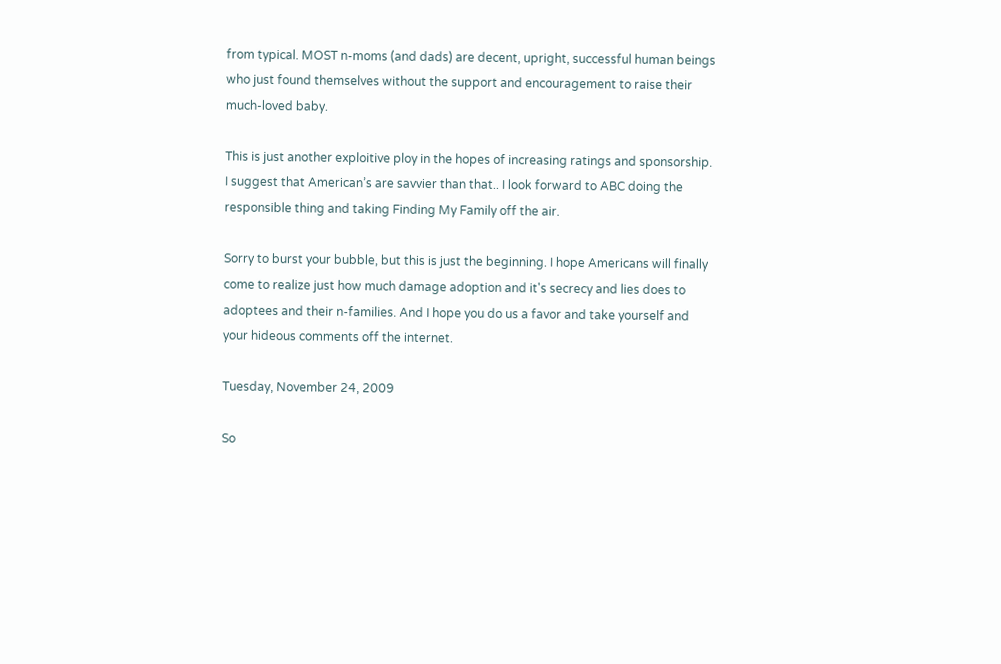from typical. MOST n-moms (and dads) are decent, upright, successful human beings who just found themselves without the support and encouragement to raise their much-loved baby.

This is just another exploitive ploy in the hopes of increasing ratings and sponsorship. I suggest that American’s are savvier than that.. I look forward to ABC doing the responsible thing and taking Finding My Family off the air.

Sorry to burst your bubble, but this is just the beginning. I hope Americans will finally come to realize just how much damage adoption and it's secrecy and lies does to adoptees and their n-families. And I hope you do us a favor and take yourself and your hideous comments off the internet.

Tuesday, November 24, 2009

So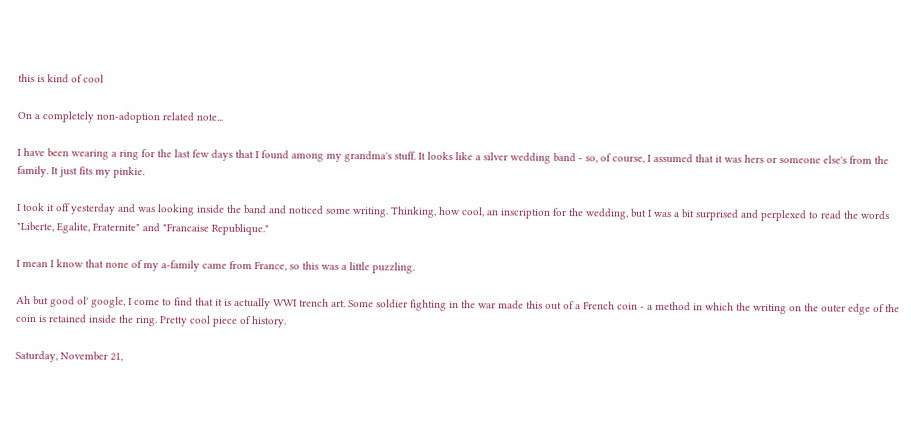this is kind of cool

On a completely non-adoption related note...

I have been wearing a ring for the last few days that I found among my grandma's stuff. It looks like a silver wedding band - so, of course, I assumed that it was hers or someone else's from the family. It just fits my pinkie.

I took it off yesterday and was looking inside the band and noticed some writing. Thinking, how cool, an inscription for the wedding, but I was a bit surprised and perplexed to read the words "Liberte, Egalite, Fraternite" and "Francaise Republique."

I mean I know that none of my a-family came from France, so this was a little puzzling.

Ah but good ol' google, I come to find that it is actually WWI trench art. Some soldier fighting in the war made this out of a French coin - a method in which the writing on the outer edge of the coin is retained inside the ring. Pretty cool piece of history.

Saturday, November 21,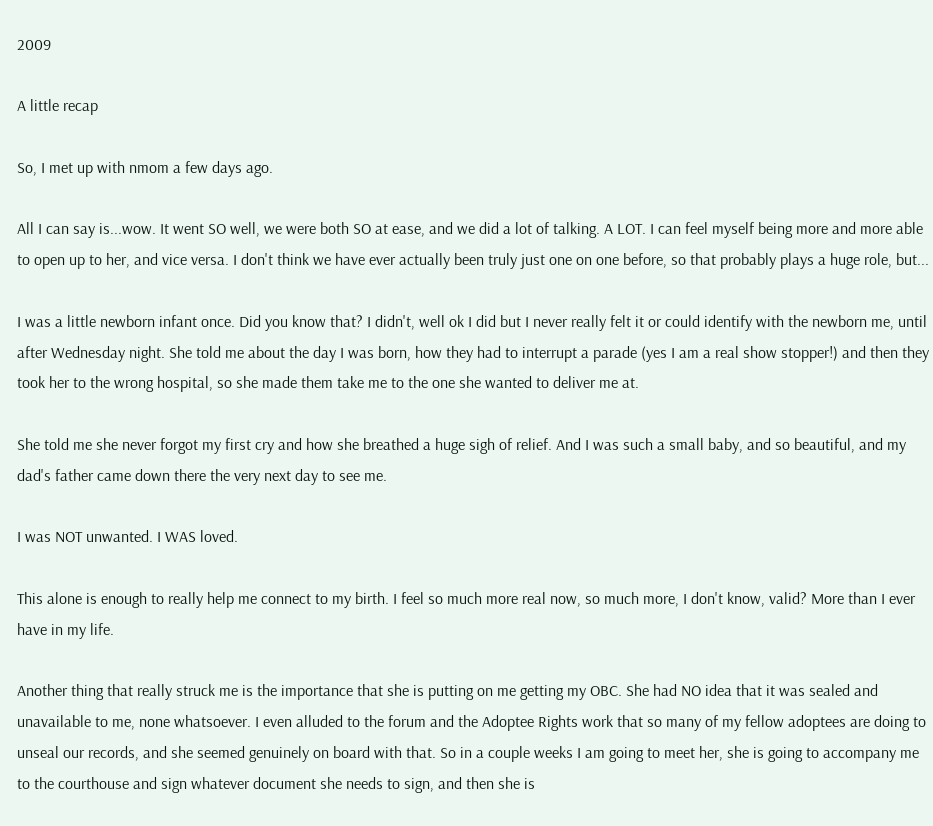2009

A little recap

So, I met up with nmom a few days ago.

All I can say is...wow. It went SO well, we were both SO at ease, and we did a lot of talking. A LOT. I can feel myself being more and more able to open up to her, and vice versa. I don't think we have ever actually been truly just one on one before, so that probably plays a huge role, but...

I was a little newborn infant once. Did you know that? I didn't, well ok I did but I never really felt it or could identify with the newborn me, until after Wednesday night. She told me about the day I was born, how they had to interrupt a parade (yes I am a real show stopper!) and then they took her to the wrong hospital, so she made them take me to the one she wanted to deliver me at.

She told me she never forgot my first cry and how she breathed a huge sigh of relief. And I was such a small baby, and so beautiful, and my dad's father came down there the very next day to see me.

I was NOT unwanted. I WAS loved.

This alone is enough to really help me connect to my birth. I feel so much more real now, so much more, I don't know, valid? More than I ever have in my life.

Another thing that really struck me is the importance that she is putting on me getting my OBC. She had NO idea that it was sealed and unavailable to me, none whatsoever. I even alluded to the forum and the Adoptee Rights work that so many of my fellow adoptees are doing to unseal our records, and she seemed genuinely on board with that. So in a couple weeks I am going to meet her, she is going to accompany me to the courthouse and sign whatever document she needs to sign, and then she is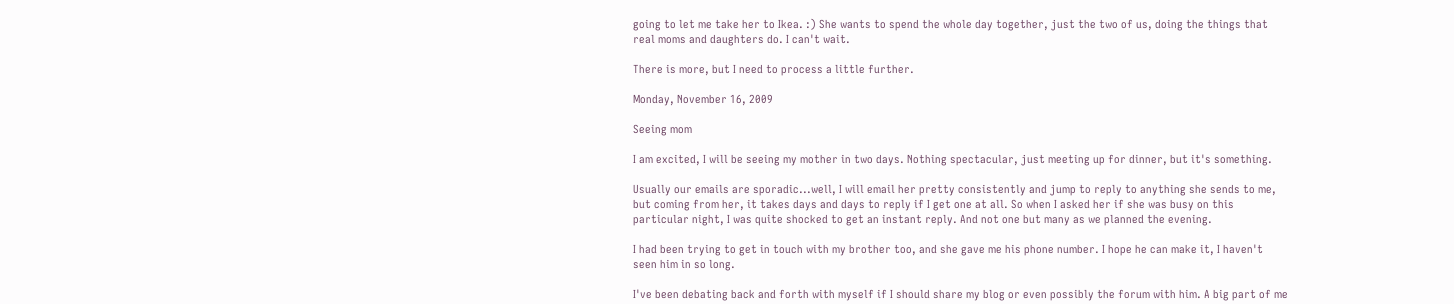going to let me take her to Ikea. :) She wants to spend the whole day together, just the two of us, doing the things that real moms and daughters do. I can't wait.

There is more, but I need to process a little further.

Monday, November 16, 2009

Seeing mom

I am excited, I will be seeing my mother in two days. Nothing spectacular, just meeting up for dinner, but it's something.

Usually our emails are sporadic...well, I will email her pretty consistently and jump to reply to anything she sends to me, but coming from her, it takes days and days to reply if I get one at all. So when I asked her if she was busy on this particular night, I was quite shocked to get an instant reply. And not one but many as we planned the evening.

I had been trying to get in touch with my brother too, and she gave me his phone number. I hope he can make it, I haven't seen him in so long.

I've been debating back and forth with myself if I should share my blog or even possibly the forum with him. A big part of me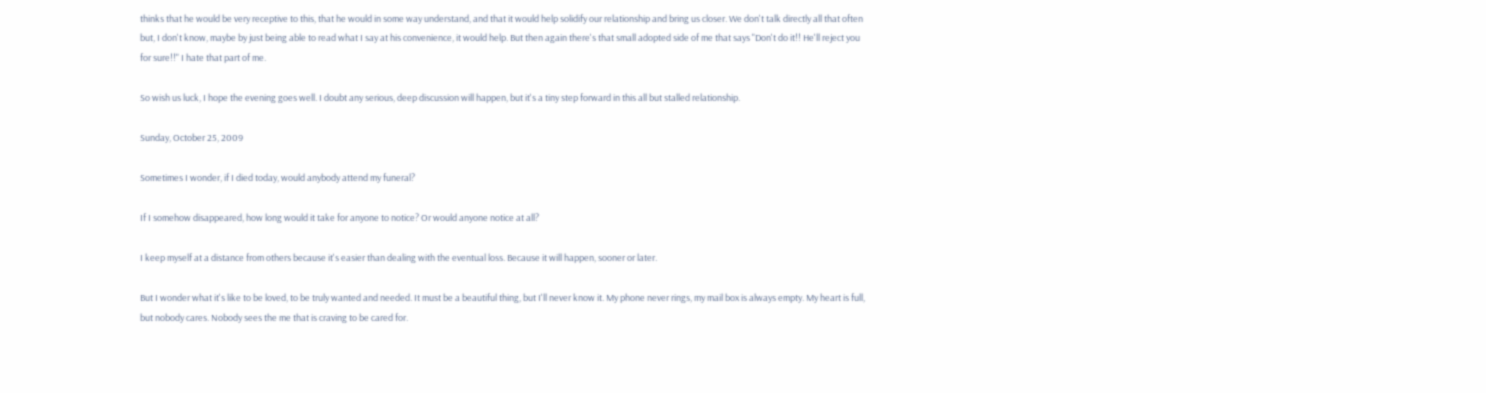thinks that he would be very receptive to this, that he would in some way understand, and that it would help solidify our relationship and bring us closer. We don't talk directly all that often but, I don't know, maybe by just being able to read what I say at his convenience, it would help. But then again there's that small adopted side of me that says "Don't do it!! He'll reject you for sure!!" I hate that part of me.

So wish us luck, I hope the evening goes well. I doubt any serious, deep discussion will happen, but it's a tiny step forward in this all but stalled relationship.

Sunday, October 25, 2009

Sometimes I wonder, if I died today, would anybody attend my funeral?

If I somehow disappeared, how long would it take for anyone to notice? Or would anyone notice at all?

I keep myself at a distance from others because it's easier than dealing with the eventual loss. Because it will happen, sooner or later.

But I wonder what it's like to be loved, to be truly wanted and needed. It must be a beautiful thing, but I'll never know it. My phone never rings, my mail box is always empty. My heart is full, but nobody cares. Nobody sees the me that is craving to be cared for.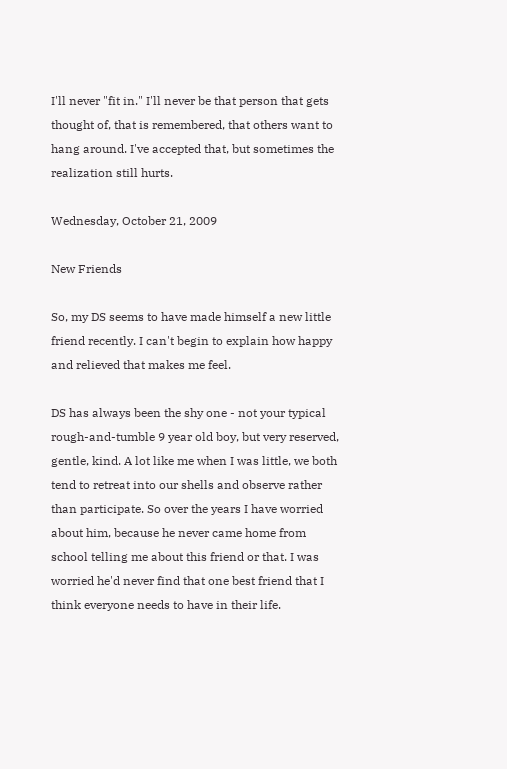I'll never "fit in." I'll never be that person that gets thought of, that is remembered, that others want to hang around. I've accepted that, but sometimes the realization still hurts.

Wednesday, October 21, 2009

New Friends

So, my DS seems to have made himself a new little friend recently. I can't begin to explain how happy and relieved that makes me feel.

DS has always been the shy one - not your typical rough-and-tumble 9 year old boy, but very reserved, gentle, kind. A lot like me when I was little, we both tend to retreat into our shells and observe rather than participate. So over the years I have worried about him, because he never came home from school telling me about this friend or that. I was worried he'd never find that one best friend that I think everyone needs to have in their life.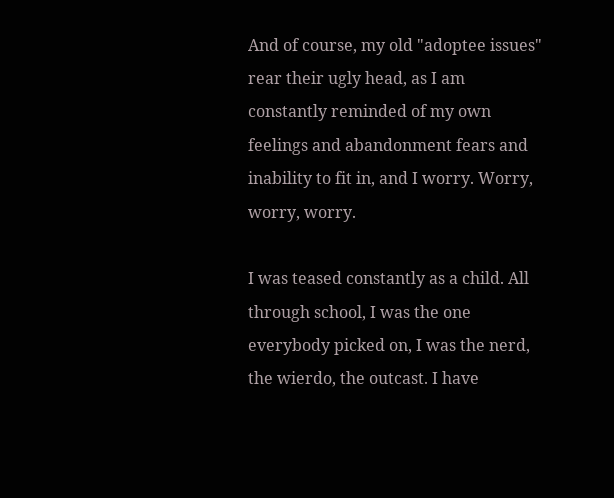And of course, my old "adoptee issues" rear their ugly head, as I am constantly reminded of my own feelings and abandonment fears and inability to fit in, and I worry. Worry, worry, worry.

I was teased constantly as a child. All through school, I was the one everybody picked on, I was the nerd, the wierdo, the outcast. I have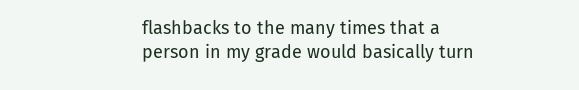flashbacks to the many times that a person in my grade would basically turn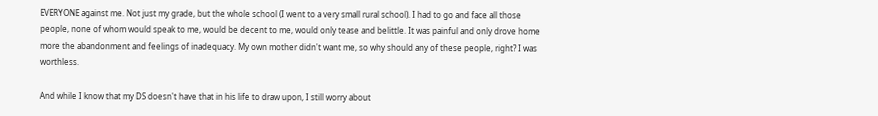EVERYONE against me. Not just my grade, but the whole school (I went to a very small rural school). I had to go and face all those people, none of whom would speak to me, would be decent to me, would only tease and belittle. It was painful and only drove home more the abandonment and feelings of inadequacy. My own mother didn't want me, so why should any of these people, right? I was worthless.

And while I know that my DS doesn't have that in his life to draw upon, I still worry about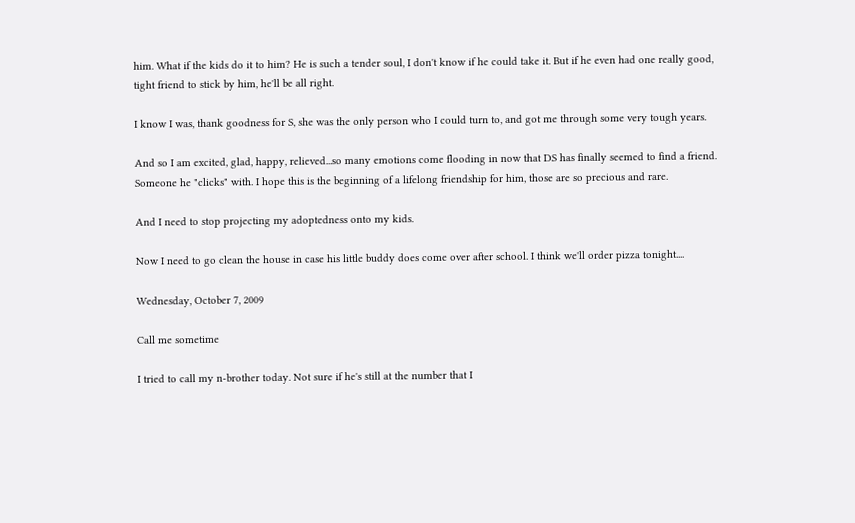him. What if the kids do it to him? He is such a tender soul, I don't know if he could take it. But if he even had one really good, tight friend to stick by him, he'll be all right.

I know I was, thank goodness for S, she was the only person who I could turn to, and got me through some very tough years.

And so I am excited, glad, happy, relieved...so many emotions come flooding in now that DS has finally seemed to find a friend. Someone he "clicks" with. I hope this is the beginning of a lifelong friendship for him, those are so precious and rare.

And I need to stop projecting my adoptedness onto my kids.

Now I need to go clean the house in case his little buddy does come over after school. I think we'll order pizza tonight....

Wednesday, October 7, 2009

Call me sometime

I tried to call my n-brother today. Not sure if he's still at the number that I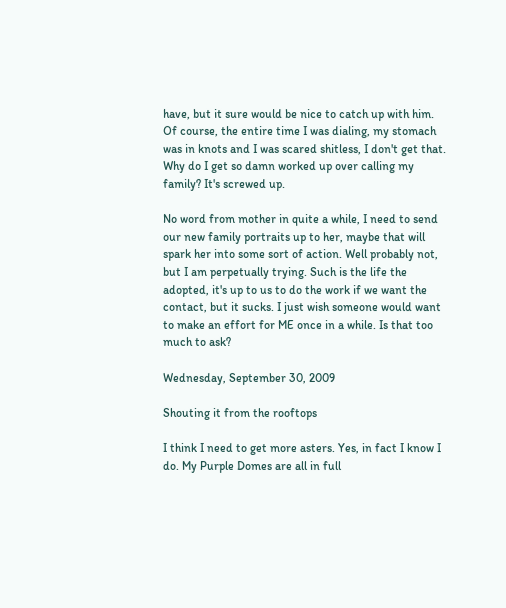have, but it sure would be nice to catch up with him. Of course, the entire time I was dialing, my stomach was in knots and I was scared shitless, I don't get that. Why do I get so damn worked up over calling my family? It's screwed up.

No word from mother in quite a while, I need to send our new family portraits up to her, maybe that will spark her into some sort of action. Well probably not, but I am perpetually trying. Such is the life the adopted, it's up to us to do the work if we want the contact, but it sucks. I just wish someone would want to make an effort for ME once in a while. Is that too much to ask?

Wednesday, September 30, 2009

Shouting it from the rooftops

I think I need to get more asters. Yes, in fact I know I do. My Purple Domes are all in full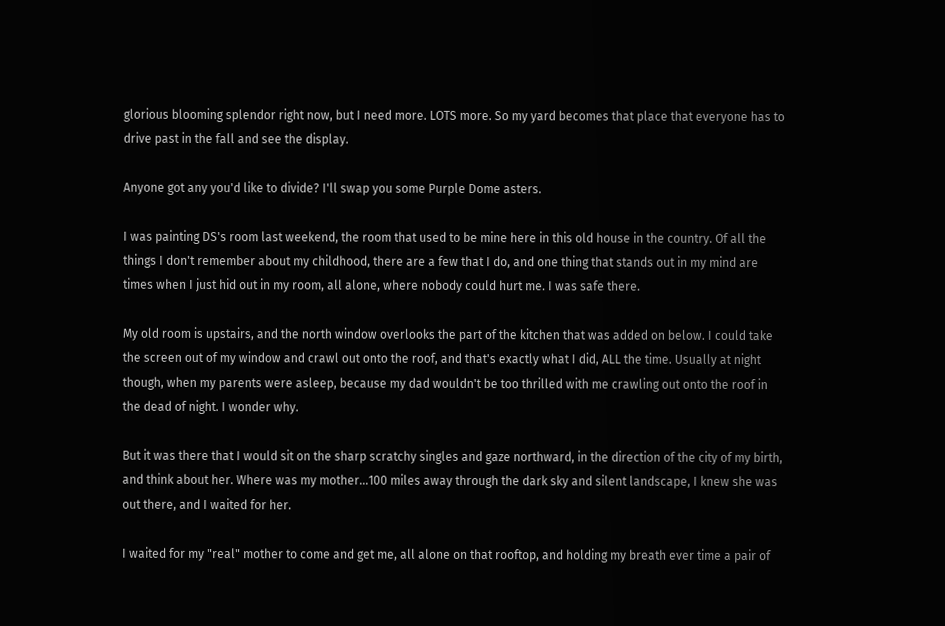glorious blooming splendor right now, but I need more. LOTS more. So my yard becomes that place that everyone has to drive past in the fall and see the display.

Anyone got any you'd like to divide? I'll swap you some Purple Dome asters.

I was painting DS's room last weekend, the room that used to be mine here in this old house in the country. Of all the things I don't remember about my childhood, there are a few that I do, and one thing that stands out in my mind are times when I just hid out in my room, all alone, where nobody could hurt me. I was safe there.

My old room is upstairs, and the north window overlooks the part of the kitchen that was added on below. I could take the screen out of my window and crawl out onto the roof, and that's exactly what I did, ALL the time. Usually at night though, when my parents were asleep, because my dad wouldn't be too thrilled with me crawling out onto the roof in the dead of night. I wonder why.

But it was there that I would sit on the sharp scratchy singles and gaze northward, in the direction of the city of my birth, and think about her. Where was my mother...100 miles away through the dark sky and silent landscape, I knew she was out there, and I waited for her.

I waited for my "real" mother to come and get me, all alone on that rooftop, and holding my breath ever time a pair of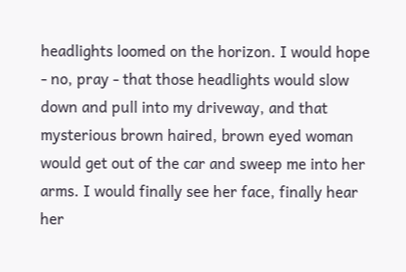headlights loomed on the horizon. I would hope - no, pray - that those headlights would slow down and pull into my driveway, and that mysterious brown haired, brown eyed woman would get out of the car and sweep me into her arms. I would finally see her face, finally hear her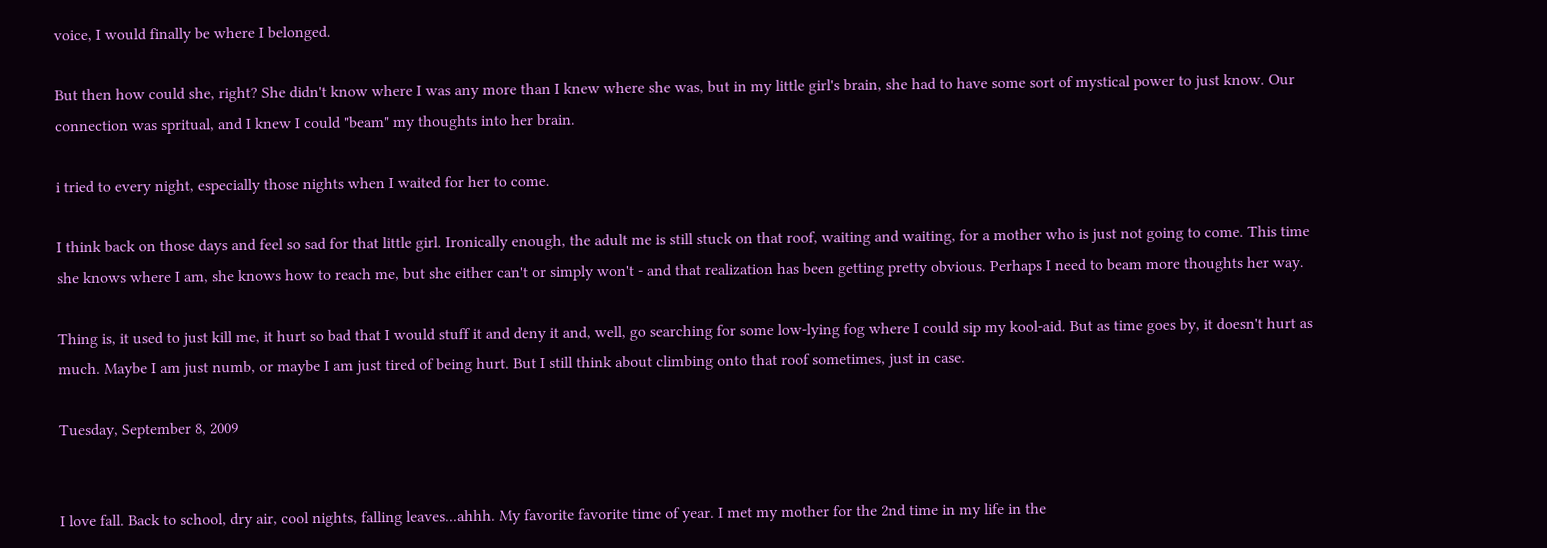voice, I would finally be where I belonged.

But then how could she, right? She didn't know where I was any more than I knew where she was, but in my little girl's brain, she had to have some sort of mystical power to just know. Our connection was spritual, and I knew I could "beam" my thoughts into her brain.

i tried to every night, especially those nights when I waited for her to come.

I think back on those days and feel so sad for that little girl. Ironically enough, the adult me is still stuck on that roof, waiting and waiting, for a mother who is just not going to come. This time she knows where I am, she knows how to reach me, but she either can't or simply won't - and that realization has been getting pretty obvious. Perhaps I need to beam more thoughts her way.

Thing is, it used to just kill me, it hurt so bad that I would stuff it and deny it and, well, go searching for some low-lying fog where I could sip my kool-aid. But as time goes by, it doesn't hurt as much. Maybe I am just numb, or maybe I am just tired of being hurt. But I still think about climbing onto that roof sometimes, just in case.

Tuesday, September 8, 2009


I love fall. Back to school, dry air, cool nights, falling leaves...ahhh. My favorite favorite time of year. I met my mother for the 2nd time in my life in the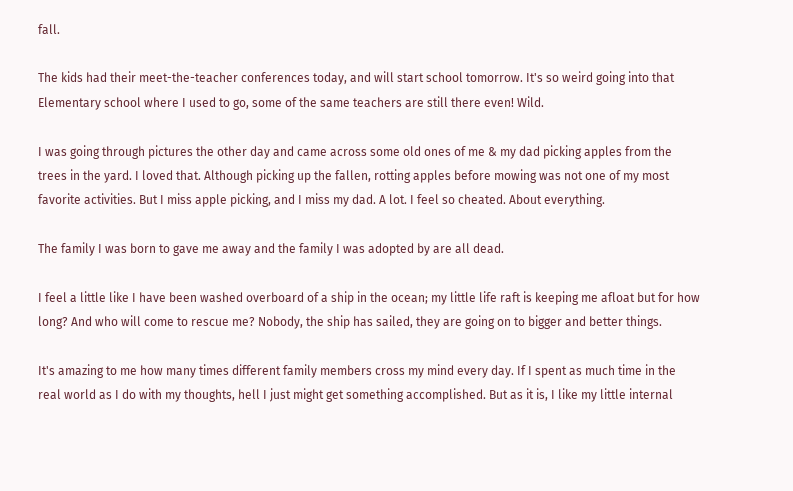fall.

The kids had their meet-the-teacher conferences today, and will start school tomorrow. It's so weird going into that Elementary school where I used to go, some of the same teachers are still there even! Wild.

I was going through pictures the other day and came across some old ones of me & my dad picking apples from the trees in the yard. I loved that. Although picking up the fallen, rotting apples before mowing was not one of my most favorite activities. But I miss apple picking, and I miss my dad. A lot. I feel so cheated. About everything.

The family I was born to gave me away and the family I was adopted by are all dead.

I feel a little like I have been washed overboard of a ship in the ocean; my little life raft is keeping me afloat but for how long? And who will come to rescue me? Nobody, the ship has sailed, they are going on to bigger and better things.

It's amazing to me how many times different family members cross my mind every day. If I spent as much time in the real world as I do with my thoughts, hell I just might get something accomplished. But as it is, I like my little internal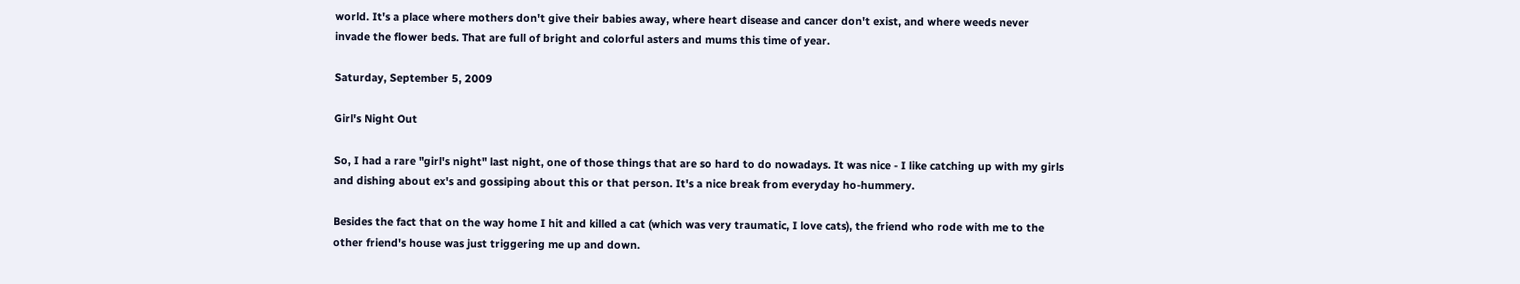world. It's a place where mothers don't give their babies away, where heart disease and cancer don't exist, and where weeds never invade the flower beds. That are full of bright and colorful asters and mums this time of year.

Saturday, September 5, 2009

Girl's Night Out

So, I had a rare "girl's night" last night, one of those things that are so hard to do nowadays. It was nice - I like catching up with my girls and dishing about ex's and gossiping about this or that person. It's a nice break from everyday ho-hummery.

Besides the fact that on the way home I hit and killed a cat (which was very traumatic, I love cats), the friend who rode with me to the other friend's house was just triggering me up and down.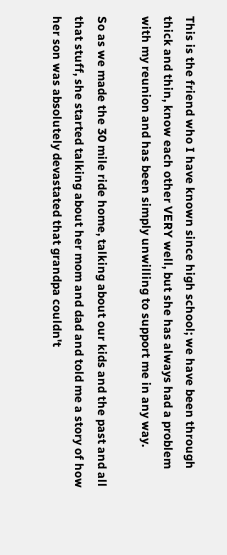This is the friend who I have known since high school; we have been through thick and thin, know each other VERY well, but she has always had a problem with my reunion and has been simply unwilling to support me in any way.

So as we made the 30 mile ride home, talking about our kids and the past and all that stuff, she started talking about her mom and dad and told me a story of how her son was absolutely devastated that grandpa couldn't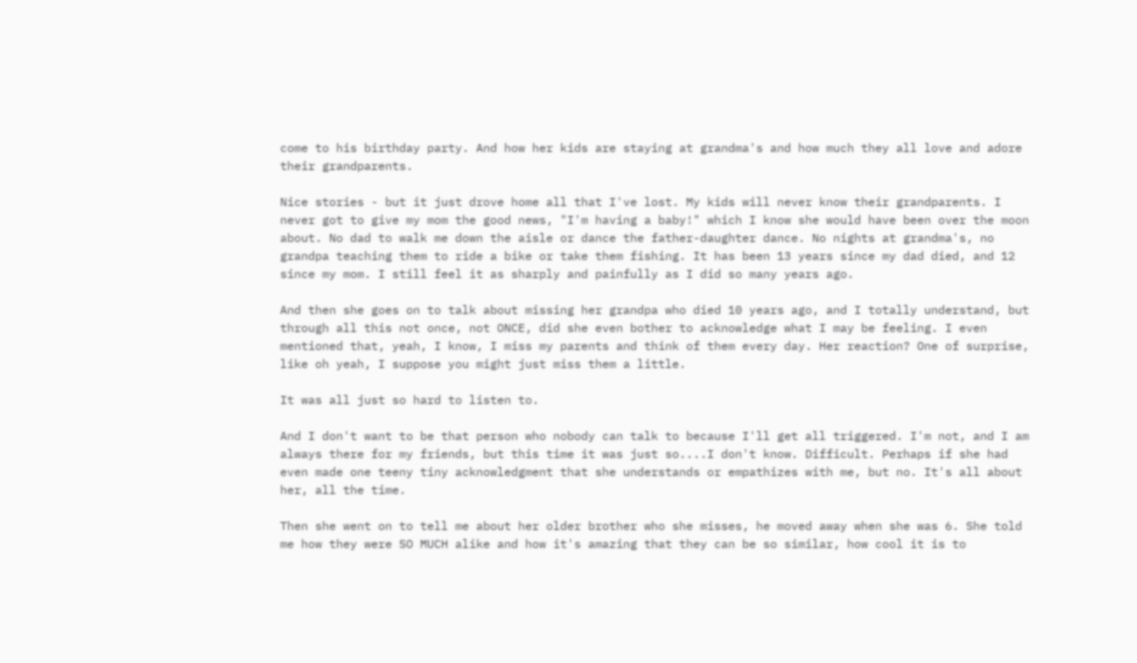come to his birthday party. And how her kids are staying at grandma's and how much they all love and adore their grandparents.

Nice stories - but it just drove home all that I've lost. My kids will never know their grandparents. I never got to give my mom the good news, "I'm having a baby!" which I know she would have been over the moon about. No dad to walk me down the aisle or dance the father-daughter dance. No nights at grandma's, no grandpa teaching them to ride a bike or take them fishing. It has been 13 years since my dad died, and 12 since my mom. I still feel it as sharply and painfully as I did so many years ago.

And then she goes on to talk about missing her grandpa who died 10 years ago, and I totally understand, but through all this not once, not ONCE, did she even bother to acknowledge what I may be feeling. I even mentioned that, yeah, I know, I miss my parents and think of them every day. Her reaction? One of surprise, like oh yeah, I suppose you might just miss them a little.

It was all just so hard to listen to.

And I don't want to be that person who nobody can talk to because I'll get all triggered. I'm not, and I am always there for my friends, but this time it was just so....I don't know. Difficult. Perhaps if she had even made one teeny tiny acknowledgment that she understands or empathizes with me, but no. It's all about her, all the time.

Then she went on to tell me about her older brother who she misses, he moved away when she was 6. She told me how they were SO MUCH alike and how it's amazing that they can be so similar, how cool it is to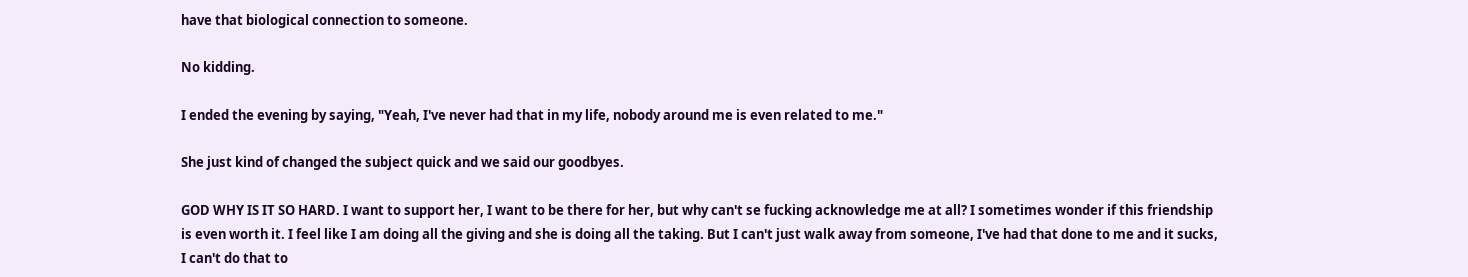have that biological connection to someone.

No kidding.

I ended the evening by saying, "Yeah, I've never had that in my life, nobody around me is even related to me."

She just kind of changed the subject quick and we said our goodbyes.

GOD WHY IS IT SO HARD. I want to support her, I want to be there for her, but why can't se fucking acknowledge me at all? I sometimes wonder if this friendship is even worth it. I feel like I am doing all the giving and she is doing all the taking. But I can't just walk away from someone, I've had that done to me and it sucks, I can't do that to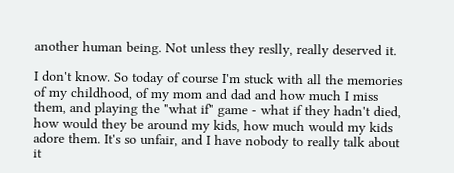another human being. Not unless they reslly, really deserved it.

I don't know. So today of course I'm stuck with all the memories of my childhood, of my mom and dad and how much I miss them, and playing the "what if" game - what if they hadn't died, how would they be around my kids, how much would my kids adore them. It's so unfair, and I have nobody to really talk about it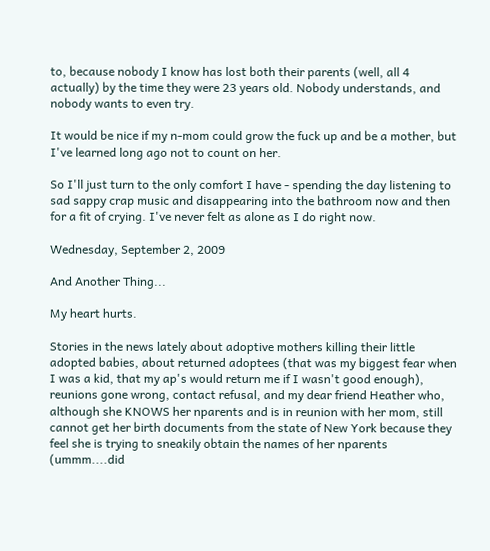to, because nobody I know has lost both their parents (well, all 4 actually) by the time they were 23 years old. Nobody understands, and nobody wants to even try.

It would be nice if my n-mom could grow the fuck up and be a mother, but I've learned long ago not to count on her.

So I'll just turn to the only comfort I have - spending the day listening to sad sappy crap music and disappearing into the bathroom now and then for a fit of crying. I've never felt as alone as I do right now.

Wednesday, September 2, 2009

And Another Thing...

My heart hurts.

Stories in the news lately about adoptive mothers killing their little adopted babies, about returned adoptees (that was my biggest fear when I was a kid, that my ap's would return me if I wasn't good enough), reunions gone wrong, contact refusal, and my dear friend Heather who, although she KNOWS her nparents and is in reunion with her mom, still cannot get her birth documents from the state of New York because they feel she is trying to sneakily obtain the names of her nparents (ummm....did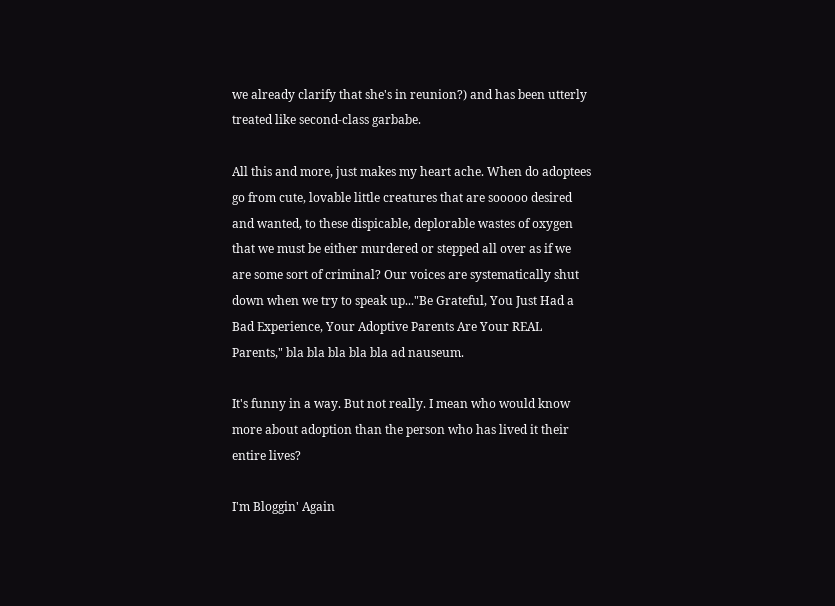we already clarify that she's in reunion?) and has been utterly treated like second-class garbabe.

All this and more, just makes my heart ache. When do adoptees go from cute, lovable little creatures that are sooooo desired and wanted, to these dispicable, deplorable wastes of oxygen that we must be either murdered or stepped all over as if we are some sort of criminal? Our voices are systematically shut down when we try to speak up..."Be Grateful, You Just Had a Bad Experience, Your Adoptive Parents Are Your REAL Parents," bla bla bla bla bla ad nauseum.

It's funny in a way. But not really. I mean who would know more about adoption than the person who has lived it their entire lives?

I'm Bloggin' Again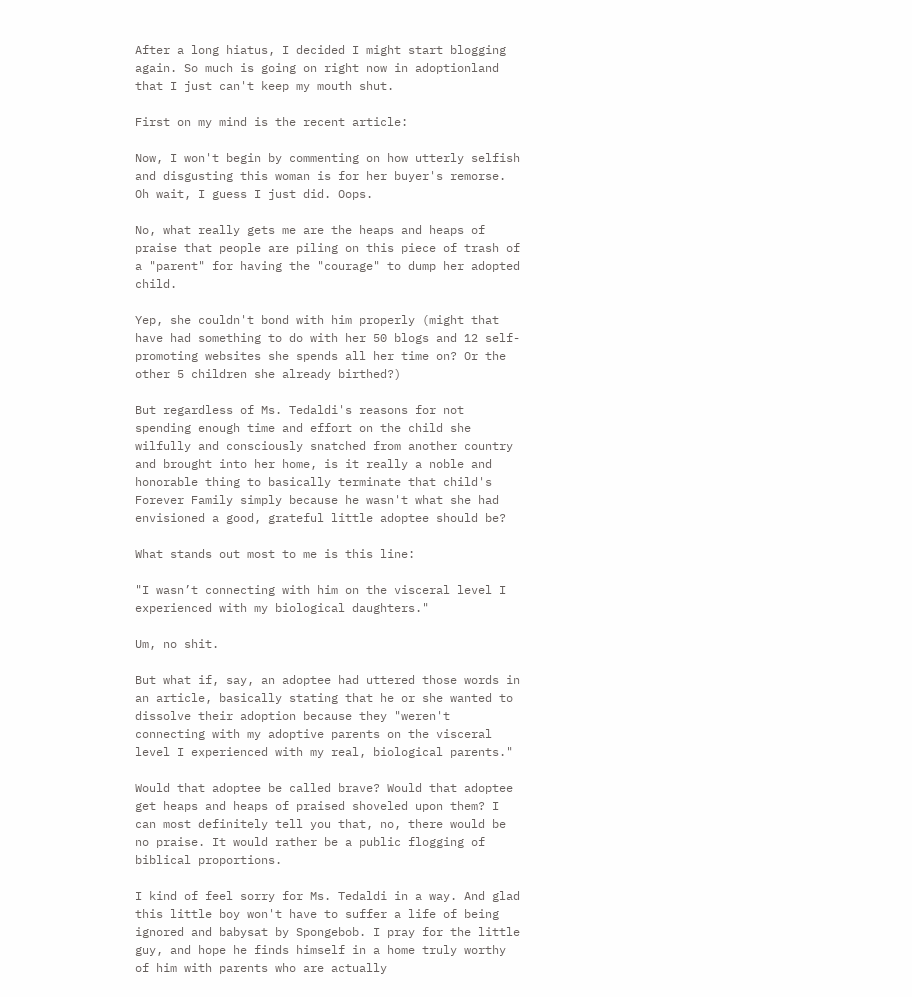After a long hiatus, I decided I might start blogging again. So much is going on right now in adoptionland that I just can't keep my mouth shut.

First on my mind is the recent article:

Now, I won't begin by commenting on how utterly selfish and disgusting this woman is for her buyer's remorse. Oh wait, I guess I just did. Oops.

No, what really gets me are the heaps and heaps of praise that people are piling on this piece of trash of a "parent" for having the "courage" to dump her adopted child.

Yep, she couldn't bond with him properly (might that have had something to do with her 50 blogs and 12 self-promoting websites she spends all her time on? Or the other 5 children she already birthed?)

But regardless of Ms. Tedaldi's reasons for not spending enough time and effort on the child she wilfully and consciously snatched from another country and brought into her home, is it really a noble and honorable thing to basically terminate that child's Forever Family simply because he wasn't what she had envisioned a good, grateful little adoptee should be?

What stands out most to me is this line:

"I wasn’t connecting with him on the visceral level I experienced with my biological daughters."

Um, no shit.

But what if, say, an adoptee had uttered those words in an article, basically stating that he or she wanted to dissolve their adoption because they "weren't connecting with my adoptive parents on the visceral level I experienced with my real, biological parents."

Would that adoptee be called brave? Would that adoptee get heaps and heaps of praised shoveled upon them? I can most definitely tell you that, no, there would be no praise. It would rather be a public flogging of biblical proportions.

I kind of feel sorry for Ms. Tedaldi in a way. And glad this little boy won't have to suffer a life of being ignored and babysat by Spongebob. I pray for the little guy, and hope he finds himself in a home truly worthy of him with parents who are actually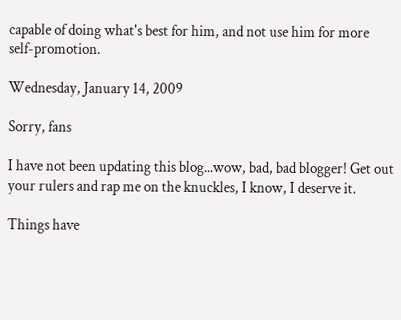capable of doing what's best for him, and not use him for more self-promotion.

Wednesday, January 14, 2009

Sorry, fans

I have not been updating this blog...wow, bad, bad blogger! Get out your rulers and rap me on the knuckles, I know, I deserve it.

Things have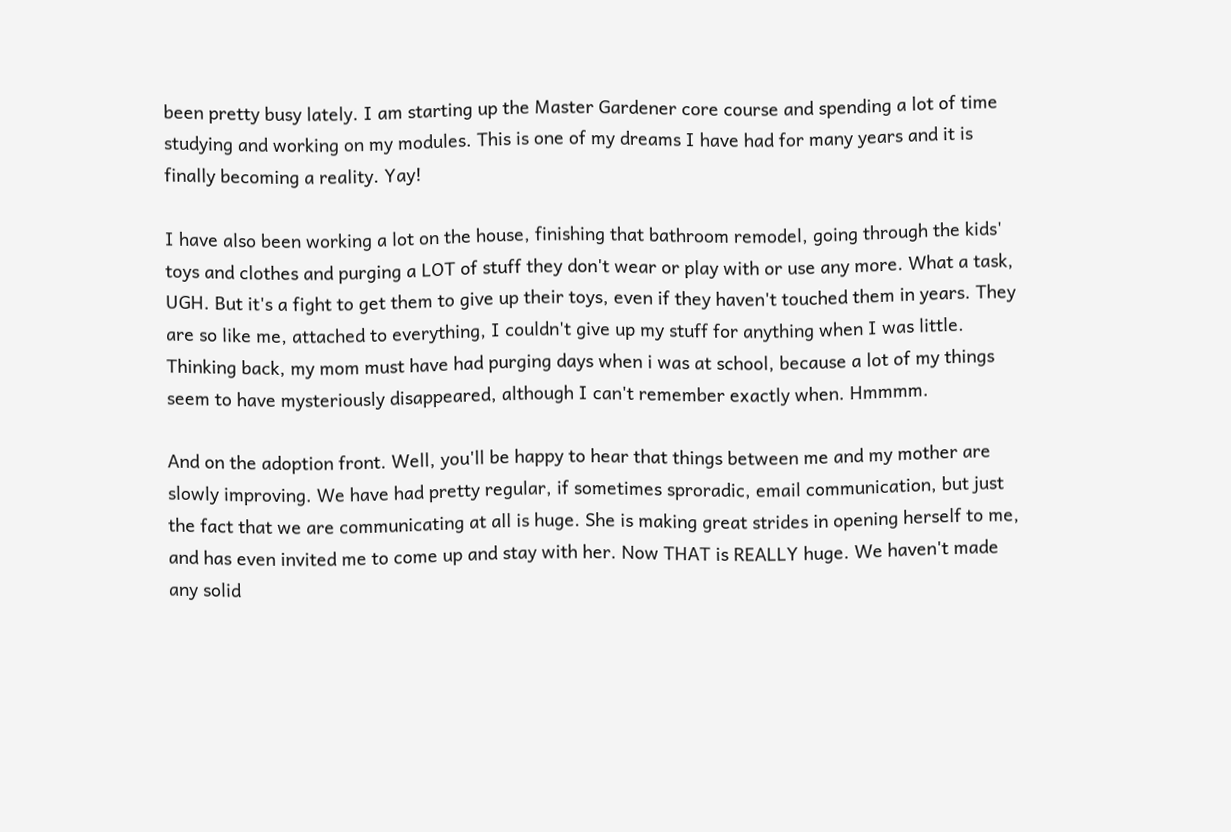been pretty busy lately. I am starting up the Master Gardener core course and spending a lot of time studying and working on my modules. This is one of my dreams I have had for many years and it is finally becoming a reality. Yay!

I have also been working a lot on the house, finishing that bathroom remodel, going through the kids' toys and clothes and purging a LOT of stuff they don't wear or play with or use any more. What a task, UGH. But it's a fight to get them to give up their toys, even if they haven't touched them in years. They are so like me, attached to everything, I couldn't give up my stuff for anything when I was little. Thinking back, my mom must have had purging days when i was at school, because a lot of my things seem to have mysteriously disappeared, although I can't remember exactly when. Hmmmm.

And on the adoption front. Well, you'll be happy to hear that things between me and my mother are slowly improving. We have had pretty regular, if sometimes sproradic, email communication, but just the fact that we are communicating at all is huge. She is making great strides in opening herself to me, and has even invited me to come up and stay with her. Now THAT is REALLY huge. We haven't made any solid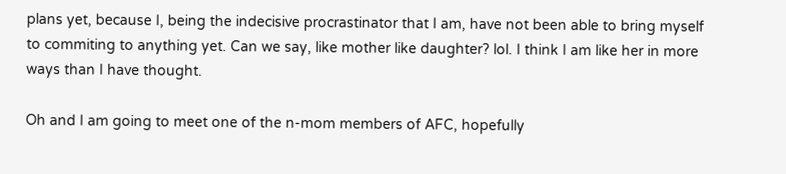plans yet, because I, being the indecisive procrastinator that I am, have not been able to bring myself to commiting to anything yet. Can we say, like mother like daughter? lol. I think I am like her in more ways than I have thought.

Oh and I am going to meet one of the n-mom members of AFC, hopefully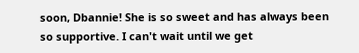soon, Dbannie! She is so sweet and has always been so supportive. I can't wait until we get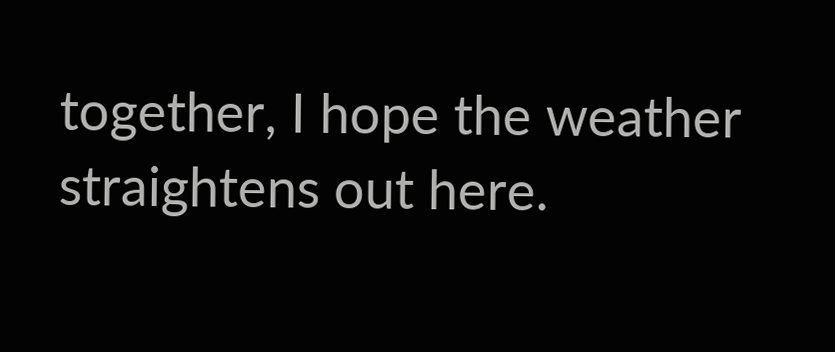together, I hope the weather straightens out here.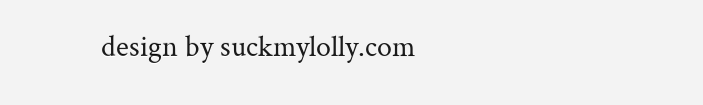design by suckmylolly.com